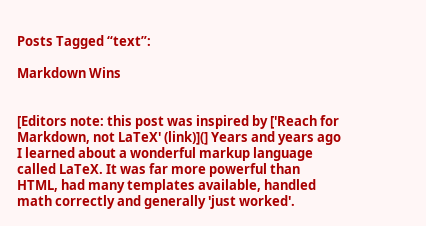Posts Tagged “text”:

Markdown Wins


[Editors note: this post was inspired by ['Reach for Markdown, not LaTeX' (link)](] Years and years ago I learned about a wonderful markup language called LaTeX. It was far more powerful than HTML, had many templates available, handled math correctly and generally 'just worked'.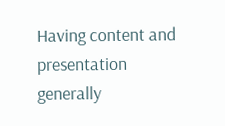Having content and presentation generally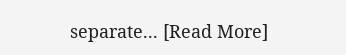separate... [Read More]